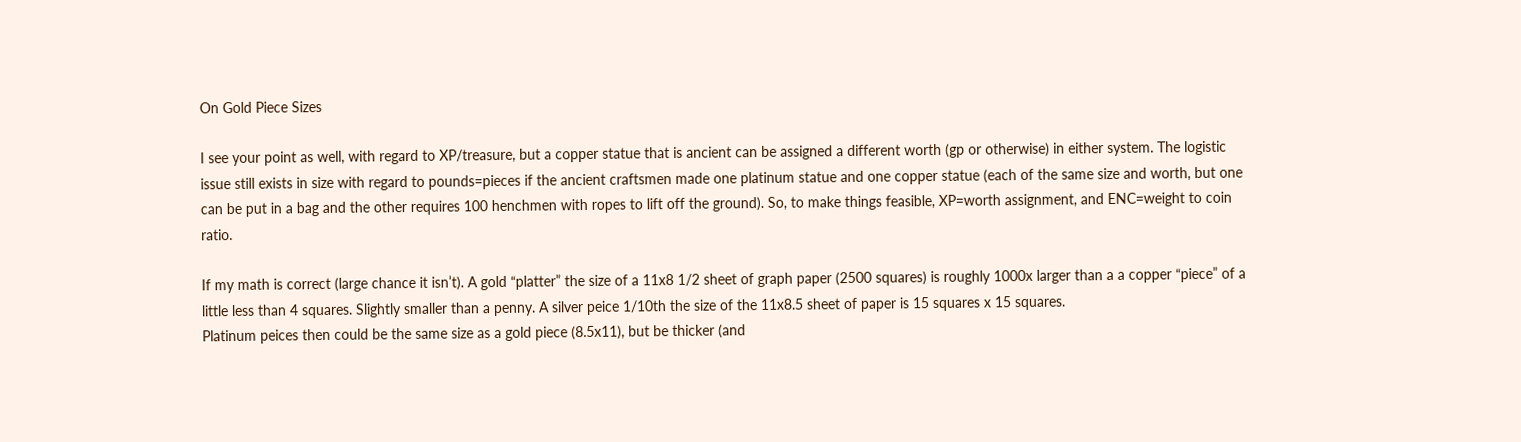On Gold Piece Sizes

I see your point as well, with regard to XP/treasure, but a copper statue that is ancient can be assigned a different worth (gp or otherwise) in either system. The logistic issue still exists in size with regard to pounds=pieces if the ancient craftsmen made one platinum statue and one copper statue (each of the same size and worth, but one can be put in a bag and the other requires 100 henchmen with ropes to lift off the ground). So, to make things feasible, XP=worth assignment, and ENC=weight to coin ratio.

If my math is correct (large chance it isn’t). A gold “platter” the size of a 11x8 1/2 sheet of graph paper (2500 squares) is roughly 1000x larger than a a copper “piece” of a little less than 4 squares. Slightly smaller than a penny. A silver peice 1/10th the size of the 11x8.5 sheet of paper is 15 squares x 15 squares.
Platinum peices then could be the same size as a gold piece (8.5x11), but be thicker (and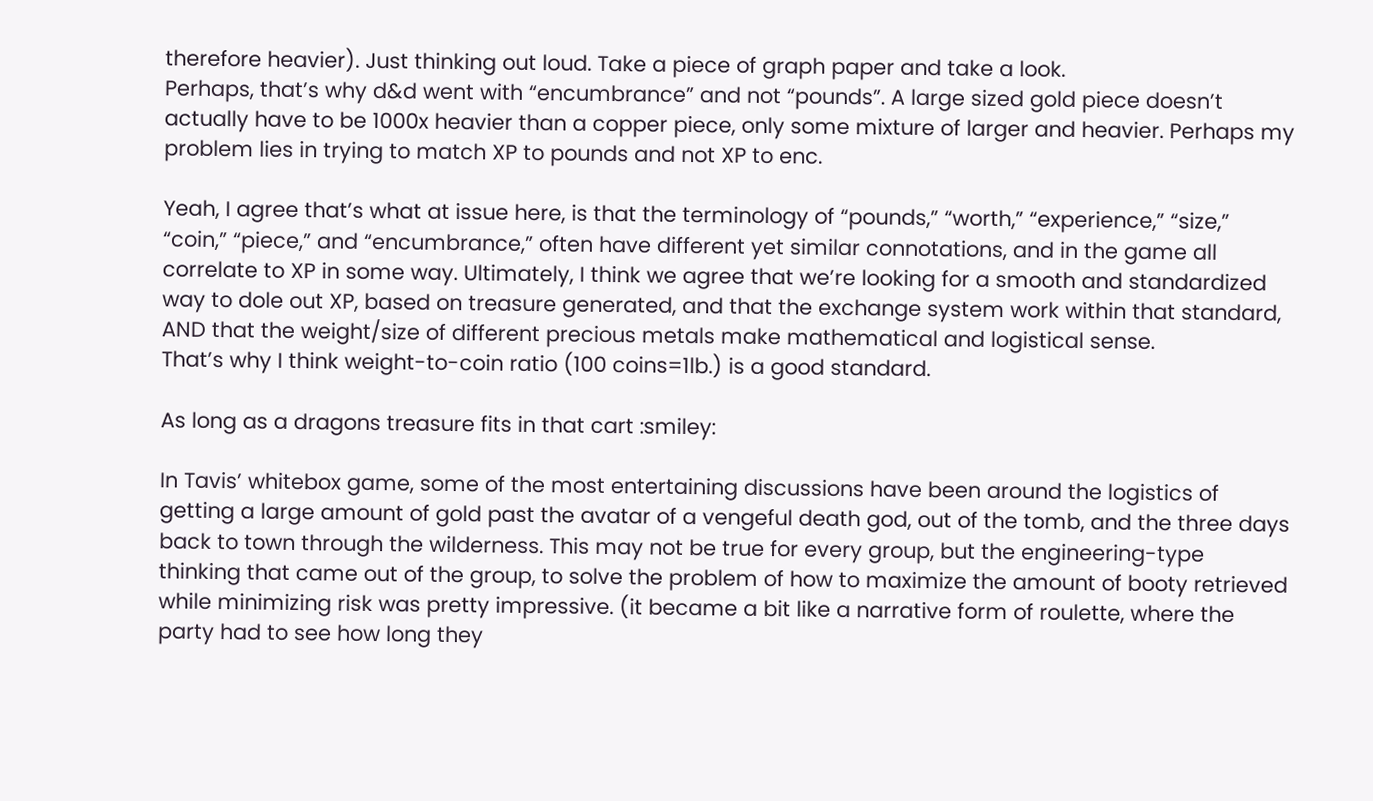therefore heavier). Just thinking out loud. Take a piece of graph paper and take a look.
Perhaps, that’s why d&d went with “encumbrance” and not “pounds”. A large sized gold piece doesn’t actually have to be 1000x heavier than a copper piece, only some mixture of larger and heavier. Perhaps my problem lies in trying to match XP to pounds and not XP to enc.

Yeah, I agree that’s what at issue here, is that the terminology of “pounds,” “worth,” “experience,” “size,” “coin,” “piece,” and “encumbrance,” often have different yet similar connotations, and in the game all correlate to XP in some way. Ultimately, I think we agree that we’re looking for a smooth and standardized way to dole out XP, based on treasure generated, and that the exchange system work within that standard, AND that the weight/size of different precious metals make mathematical and logistical sense.
That’s why I think weight-to-coin ratio (100 coins=1lb.) is a good standard.

As long as a dragons treasure fits in that cart :smiley:

In Tavis’ whitebox game, some of the most entertaining discussions have been around the logistics of getting a large amount of gold past the avatar of a vengeful death god, out of the tomb, and the three days back to town through the wilderness. This may not be true for every group, but the engineering-type thinking that came out of the group, to solve the problem of how to maximize the amount of booty retrieved while minimizing risk was pretty impressive. (it became a bit like a narrative form of roulette, where the party had to see how long they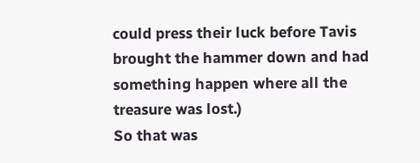could press their luck before Tavis brought the hammer down and had something happen where all the treasure was lost.)
So that was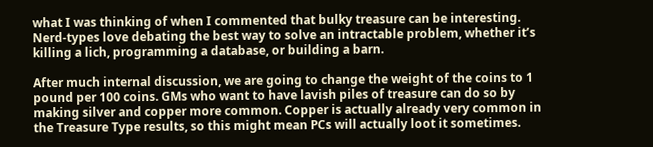what I was thinking of when I commented that bulky treasure can be interesting. Nerd-types love debating the best way to solve an intractable problem, whether it’s killing a lich, programming a database, or building a barn.

After much internal discussion, we are going to change the weight of the coins to 1 pound per 100 coins. GMs who want to have lavish piles of treasure can do so by making silver and copper more common. Copper is actually already very common in the Treasure Type results, so this might mean PCs will actually loot it sometimes.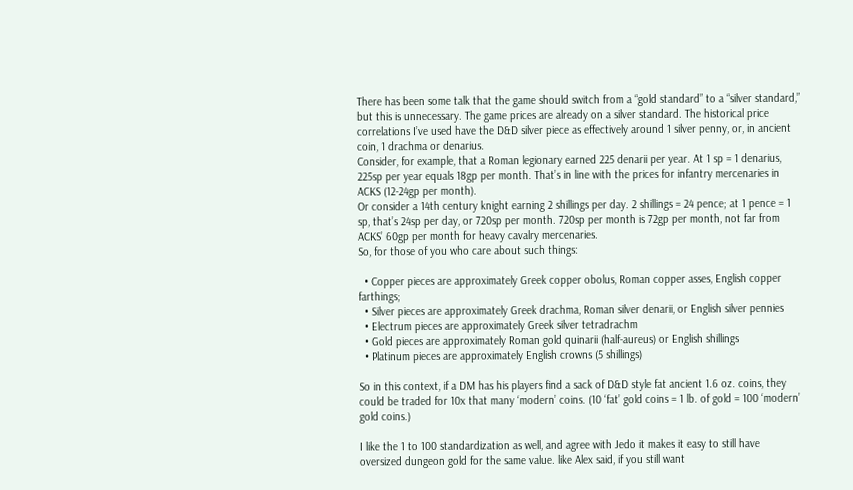There has been some talk that the game should switch from a “gold standard” to a “silver standard,” but this is unnecessary. The game prices are already on a silver standard. The historical price correlations I’ve used have the D&D silver piece as effectively around 1 silver penny, or, in ancient coin, 1 drachma or denarius.
Consider, for example, that a Roman legionary earned 225 denarii per year. At 1 sp = 1 denarius, 225sp per year equals 18gp per month. That’s in line with the prices for infantry mercenaries in ACKS (12-24gp per month).
Or consider a 14th century knight earning 2 shillings per day. 2 shillings = 24 pence; at 1 pence = 1 sp, that’s 24sp per day, or 720sp per month. 720sp per month is 72gp per month, not far from ACKS’ 60gp per month for heavy cavalry mercenaries.
So, for those of you who care about such things:

  • Copper pieces are approximately Greek copper obolus, Roman copper asses, English copper farthings;
  • Silver pieces are approximately Greek drachma, Roman silver denarii, or English silver pennies
  • Electrum pieces are approximately Greek silver tetradrachm
  • Gold pieces are approximately Roman gold quinarii (half-aureus) or English shillings
  • Platinum pieces are approximately English crowns (5 shillings)

So in this context, if a DM has his players find a sack of D&D style fat ancient 1.6 oz. coins, they could be traded for 10x that many ‘modern’ coins. (10 ‘fat’ gold coins = 1 lb. of gold = 100 ‘modern’ gold coins.)

I like the 1 to 100 standardization as well, and agree with Jedo it makes it easy to still have oversized dungeon gold for the same value. like Alex said, if you still want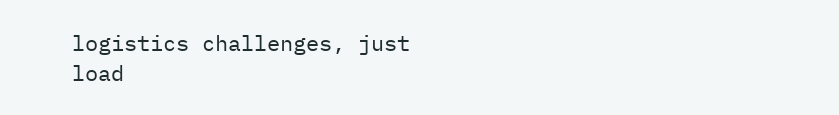logistics challenges, just load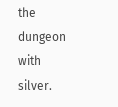the dungeon with silver.